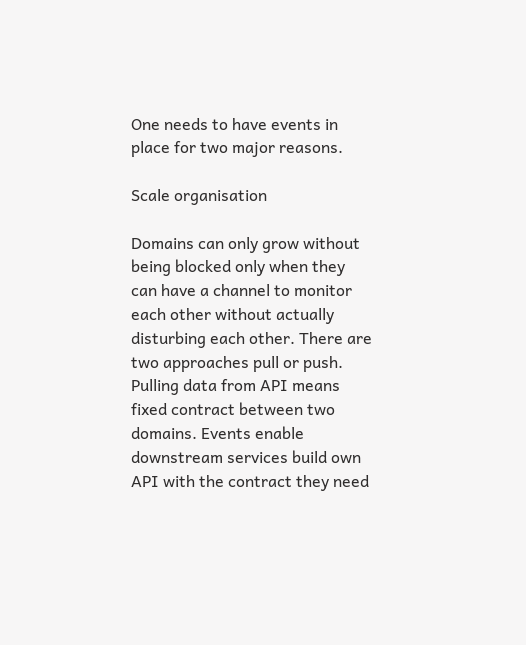One needs to have events in place for two major reasons.

Scale organisation

Domains can only grow without being blocked only when they can have a channel to monitor each other without actually disturbing each other. There are two approaches pull or push. Pulling data from API means fixed contract between two domains. Events enable downstream services build own API with the contract they need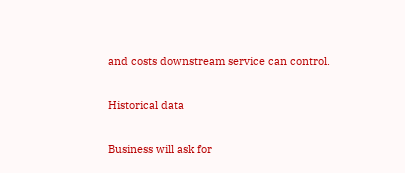and costs downstream service can control.

Historical data

Business will ask for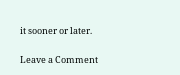it sooner or later.


Leave a Comment